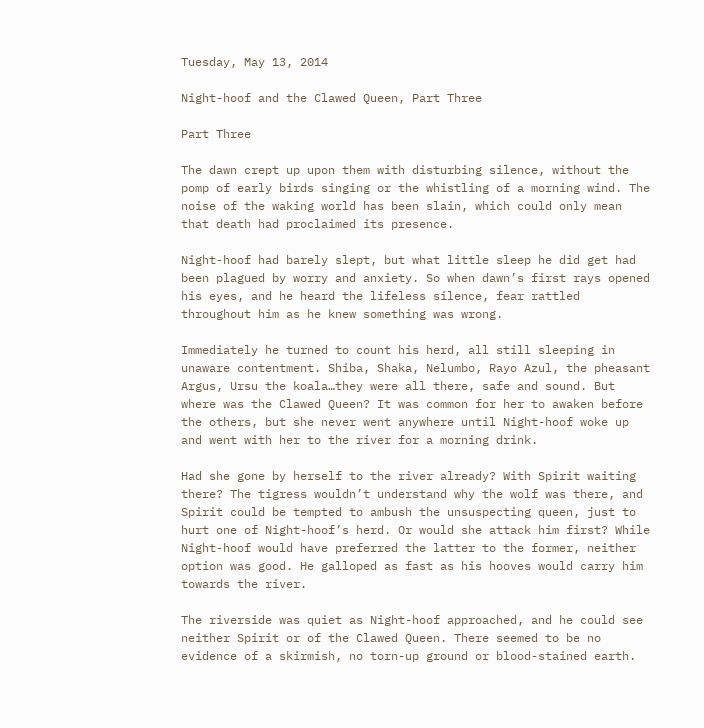Tuesday, May 13, 2014

Night-hoof and the Clawed Queen, Part Three

Part Three

The dawn crept up upon them with disturbing silence, without the pomp of early birds singing or the whistling of a morning wind. The noise of the waking world has been slain, which could only mean that death had proclaimed its presence.

Night-hoof had barely slept, but what little sleep he did get had been plagued by worry and anxiety. So when dawn’s first rays opened his eyes, and he heard the lifeless silence, fear rattled throughout him as he knew something was wrong.

Immediately he turned to count his herd, all still sleeping in unaware contentment. Shiba, Shaka, Nelumbo, Rayo Azul, the pheasant Argus, Ursu the koala…they were all there, safe and sound. But where was the Clawed Queen? It was common for her to awaken before the others, but she never went anywhere until Night-hoof woke up and went with her to the river for a morning drink.

Had she gone by herself to the river already? With Spirit waiting there? The tigress wouldn’t understand why the wolf was there, and Spirit could be tempted to ambush the unsuspecting queen, just to hurt one of Night-hoof’s herd. Or would she attack him first? While Night-hoof would have preferred the latter to the former, neither option was good. He galloped as fast as his hooves would carry him towards the river.

The riverside was quiet as Night-hoof approached, and he could see neither Spirit or of the Clawed Queen. There seemed to be no evidence of a skirmish, no torn-up ground or blood-stained earth.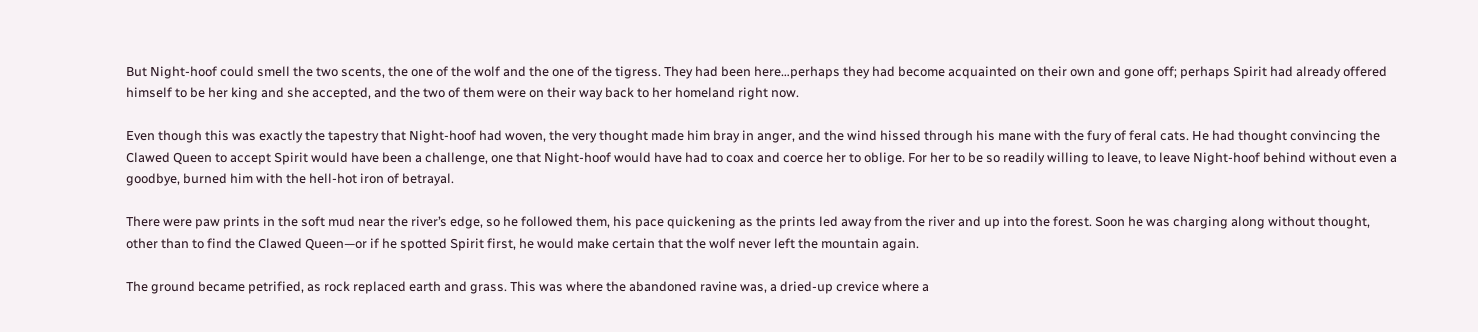But Night-hoof could smell the two scents, the one of the wolf and the one of the tigress. They had been here…perhaps they had become acquainted on their own and gone off; perhaps Spirit had already offered himself to be her king and she accepted, and the two of them were on their way back to her homeland right now.

Even though this was exactly the tapestry that Night-hoof had woven, the very thought made him bray in anger, and the wind hissed through his mane with the fury of feral cats. He had thought convincing the Clawed Queen to accept Spirit would have been a challenge, one that Night-hoof would have had to coax and coerce her to oblige. For her to be so readily willing to leave, to leave Night-hoof behind without even a goodbye, burned him with the hell-hot iron of betrayal.

There were paw prints in the soft mud near the river’s edge, so he followed them, his pace quickening as the prints led away from the river and up into the forest. Soon he was charging along without thought, other than to find the Clawed Queen—or if he spotted Spirit first, he would make certain that the wolf never left the mountain again.

The ground became petrified, as rock replaced earth and grass. This was where the abandoned ravine was, a dried-up crevice where a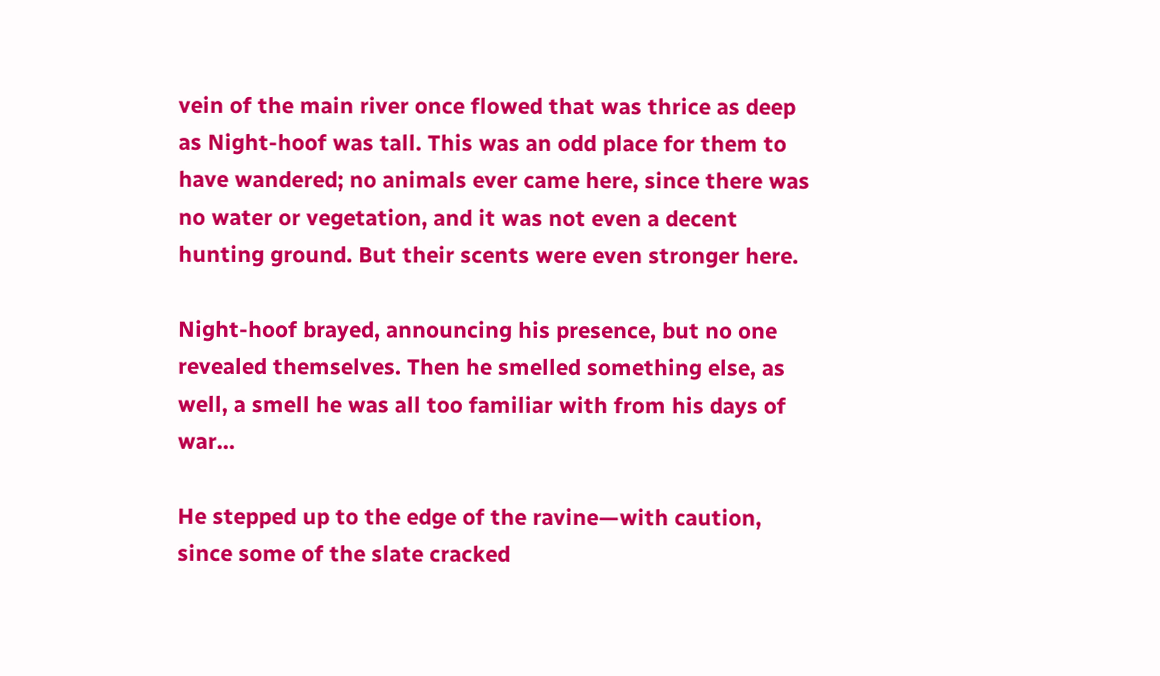vein of the main river once flowed that was thrice as deep as Night-hoof was tall. This was an odd place for them to have wandered; no animals ever came here, since there was no water or vegetation, and it was not even a decent hunting ground. But their scents were even stronger here.

Night-hoof brayed, announcing his presence, but no one revealed themselves. Then he smelled something else, as well, a smell he was all too familiar with from his days of war…

He stepped up to the edge of the ravine—with caution, since some of the slate cracked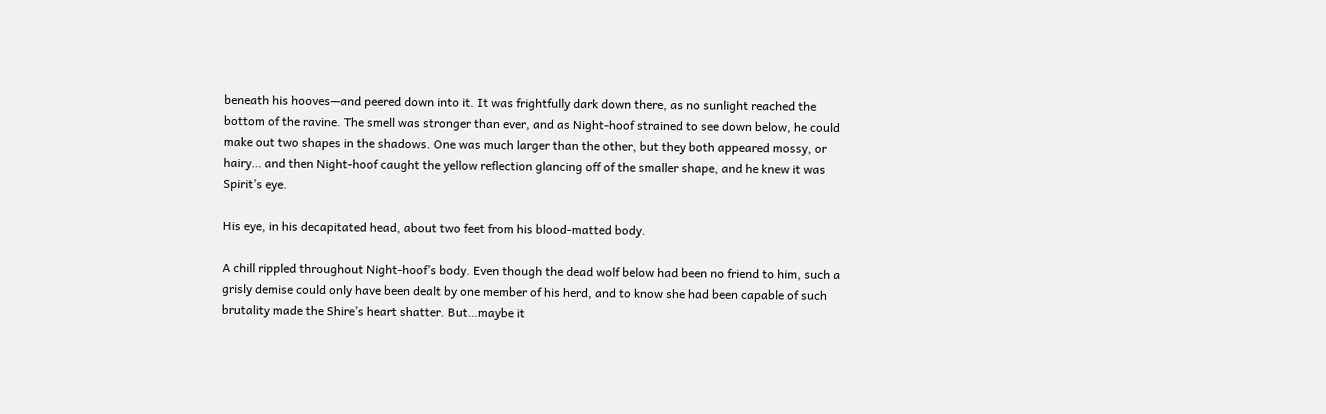beneath his hooves—and peered down into it. It was frightfully dark down there, as no sunlight reached the bottom of the ravine. The smell was stronger than ever, and as Night-hoof strained to see down below, he could make out two shapes in the shadows. One was much larger than the other, but they both appeared mossy, or hairy… and then Night-hoof caught the yellow reflection glancing off of the smaller shape, and he knew it was Spirit’s eye.

His eye, in his decapitated head, about two feet from his blood-matted body.

A chill rippled throughout Night-hoof’s body. Even though the dead wolf below had been no friend to him, such a grisly demise could only have been dealt by one member of his herd, and to know she had been capable of such brutality made the Shire’s heart shatter. But…maybe it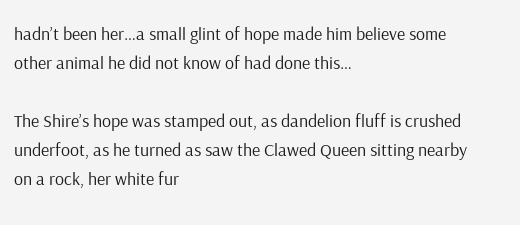hadn’t been her…a small glint of hope made him believe some other animal he did not know of had done this…

The Shire’s hope was stamped out, as dandelion fluff is crushed underfoot, as he turned as saw the Clawed Queen sitting nearby on a rock, her white fur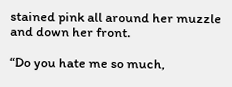stained pink all around her muzzle and down her front.

“Do you hate me so much,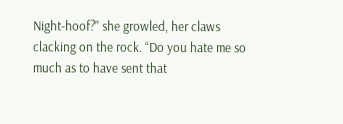Night-hoof?” she growled, her claws clacking on the rock. “Do you hate me so much as to have sent that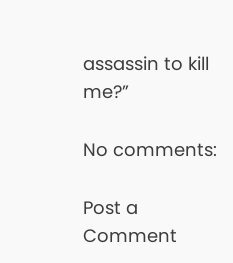assassin to kill me?”

No comments:

Post a Comment